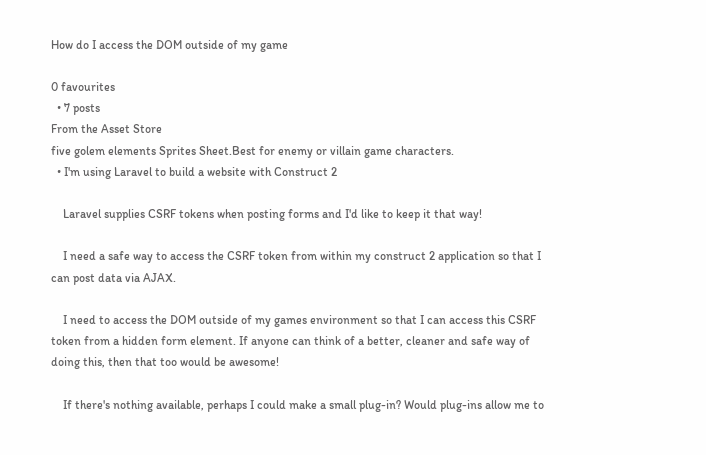How do I access the DOM outside of my game

0 favourites
  • 7 posts
From the Asset Store
five golem elements Sprites Sheet.Best for enemy or villain game characters.
  • I'm using Laravel to build a website with Construct 2

    Laravel supplies CSRF tokens when posting forms and I'd like to keep it that way!

    I need a safe way to access the CSRF token from within my construct 2 application so that I can post data via AJAX.

    I need to access the DOM outside of my games environment so that I can access this CSRF token from a hidden form element. If anyone can think of a better, cleaner and safe way of doing this, then that too would be awesome!

    If there's nothing available, perhaps I could make a small plug-in? Would plug-ins allow me to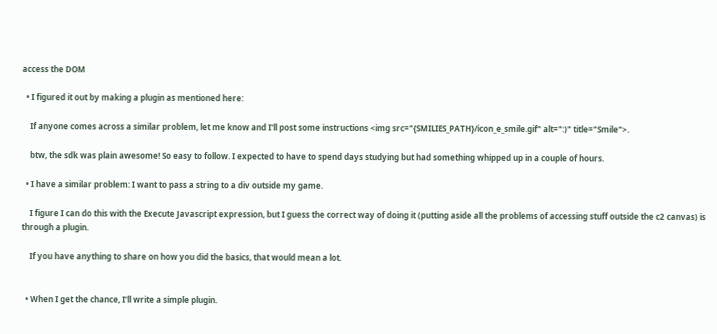access the DOM

  • I figured it out by making a plugin as mentioned here:

    If anyone comes across a similar problem, let me know and I'll post some instructions <img src="{SMILIES_PATH}/icon_e_smile.gif" alt=":)" title="Smile">.

    btw, the sdk was plain awesome! So easy to follow. I expected to have to spend days studying but had something whipped up in a couple of hours.

  • I have a similar problem: I want to pass a string to a div outside my game.

    I figure I can do this with the Execute Javascript expression, but I guess the correct way of doing it (putting aside all the problems of accessing stuff outside the c2 canvas) is through a plugin.

    If you have anything to share on how you did the basics, that would mean a lot.


  • When I get the chance, I'll write a simple plugin.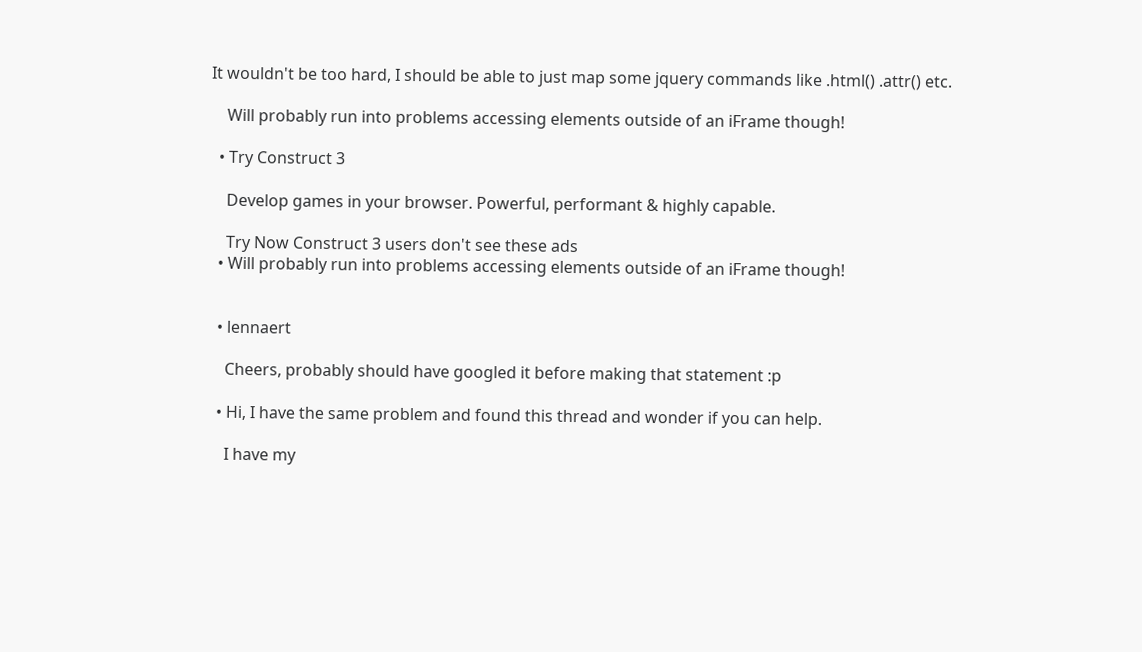It wouldn't be too hard, I should be able to just map some jquery commands like .html() .attr() etc.

    Will probably run into problems accessing elements outside of an iFrame though!

  • Try Construct 3

    Develop games in your browser. Powerful, performant & highly capable.

    Try Now Construct 3 users don't see these ads
  • Will probably run into problems accessing elements outside of an iFrame though!


  • lennaert

    Cheers, probably should have googled it before making that statement :p

  • Hi, I have the same problem and found this thread and wonder if you can help.

    I have my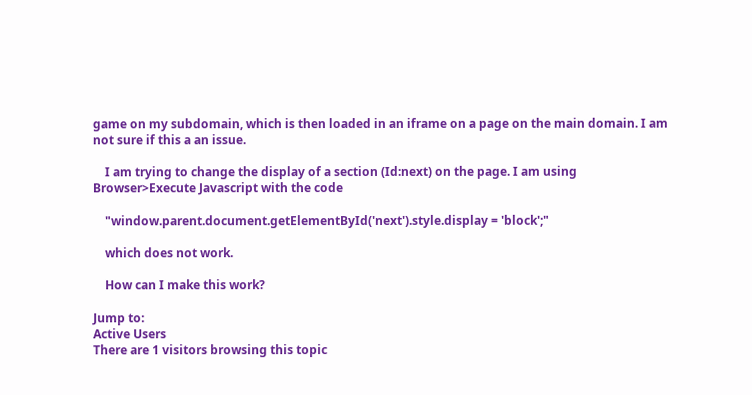game on my subdomain, which is then loaded in an iframe on a page on the main domain. I am not sure if this a an issue.

    I am trying to change the display of a section (Id:next) on the page. I am using Browser>Execute Javascript with the code

    "window.parent.document.getElementById('next').style.display = 'block';"

    which does not work.

    How can I make this work?

Jump to:
Active Users
There are 1 visitors browsing this topic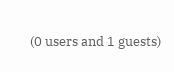(0 users and 1 guests)